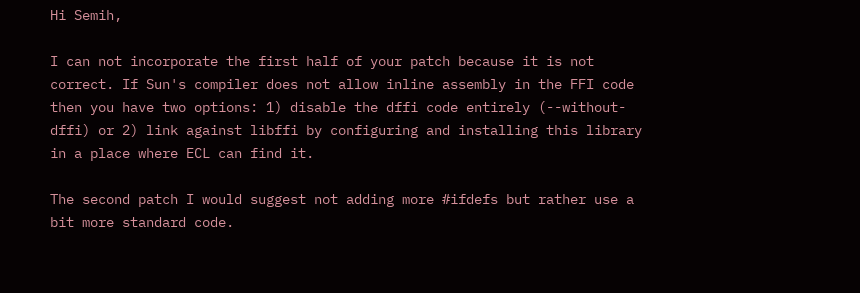Hi Semih,

I can not incorporate the first half of your patch because it is not correct. If Sun's compiler does not allow inline assembly in the FFI code then you have two options: 1) disable the dffi code entirely (--without-dffi) or 2) link against libffi by configuring and installing this library in a place where ECL can find it.

The second patch I would suggest not adding more #ifdefs but rather use a bit more standard code.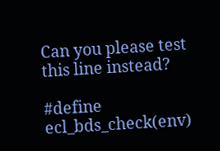Can you please test this line instead?

#define    ecl_bds_check(env)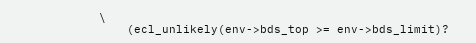\
    (ecl_unlikely(env->bds_top >= env->bds_limit)?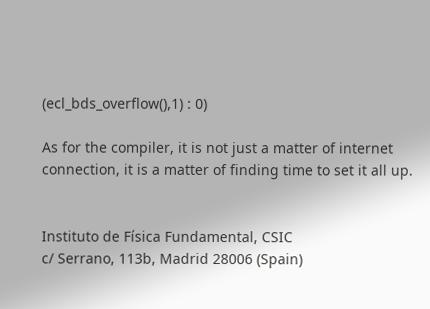(ecl_bds_overflow(),1) : 0)

As for the compiler, it is not just a matter of internet connection, it is a matter of finding time to set it all up.


Instituto de Física Fundamental, CSIC
c/ Serrano, 113b, Madrid 28006 (Spain)